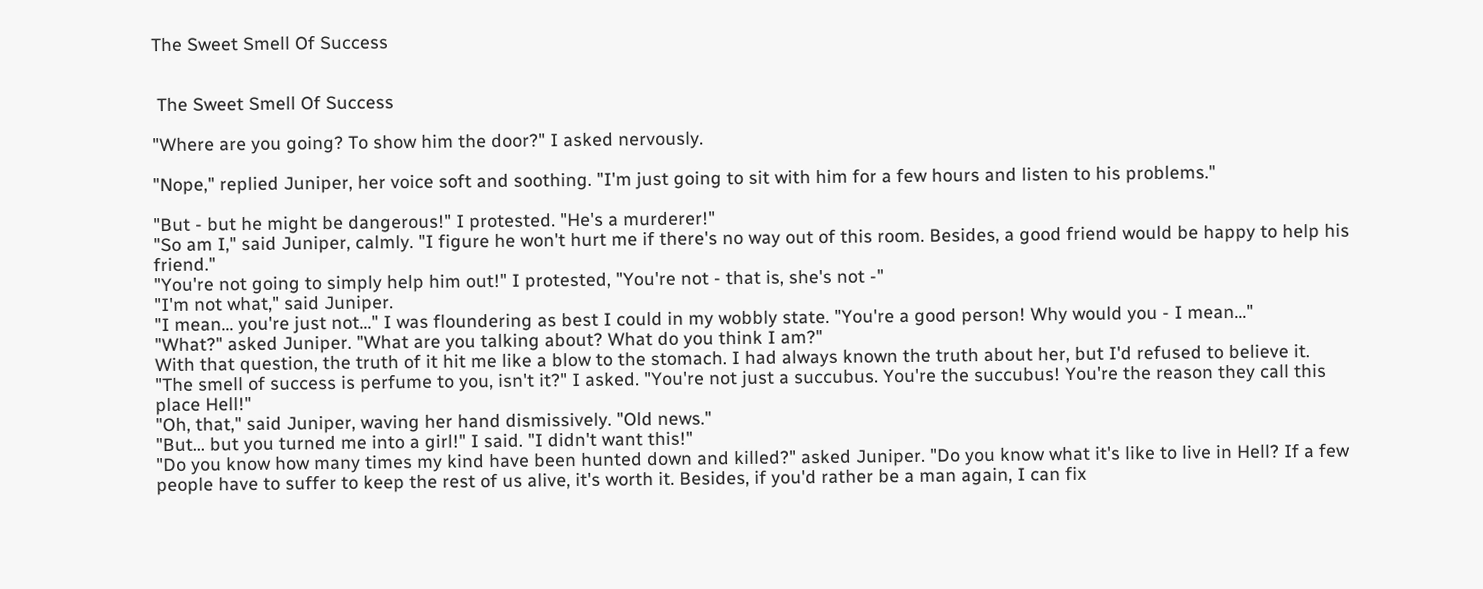The Sweet Smell Of Success


 The Sweet Smell Of Success

"Where are you going? To show him the door?" I asked nervously.

"Nope," replied Juniper, her voice soft and soothing. "I'm just going to sit with him for a few hours and listen to his problems."

"But - but he might be dangerous!" I protested. "He's a murderer!"
"So am I," said Juniper, calmly. "I figure he won't hurt me if there's no way out of this room. Besides, a good friend would be happy to help his friend."
"You're not going to simply help him out!" I protested, "You're not - that is, she's not -"
"I'm not what," said Juniper.
"I mean... you're just not..." I was floundering as best I could in my wobbly state. "You're a good person! Why would you - I mean..."
"What?" asked Juniper. "What are you talking about? What do you think I am?"
With that question, the truth of it hit me like a blow to the stomach. I had always known the truth about her, but I'd refused to believe it.
"The smell of success is perfume to you, isn't it?" I asked. "You're not just a succubus. You're the succubus! You're the reason they call this place Hell!"
"Oh, that," said Juniper, waving her hand dismissively. "Old news."
"But... but you turned me into a girl!" I said. "I didn't want this!"
"Do you know how many times my kind have been hunted down and killed?" asked Juniper. "Do you know what it's like to live in Hell? If a few people have to suffer to keep the rest of us alive, it's worth it. Besides, if you'd rather be a man again, I can fix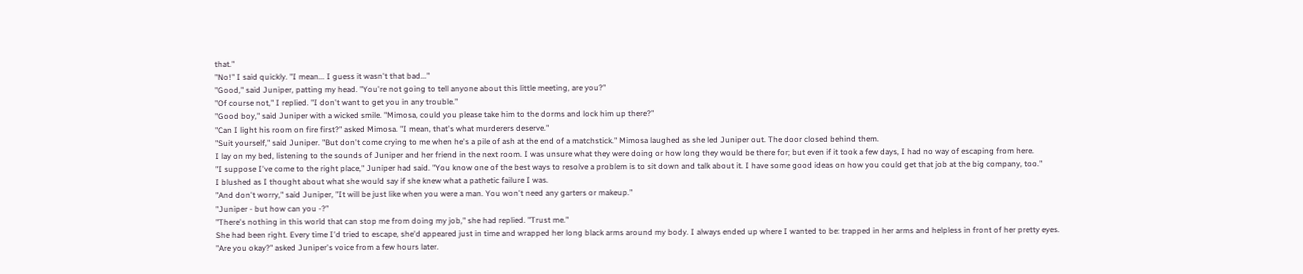that."
"No!" I said quickly. "I mean... I guess it wasn't that bad..."
"Good," said Juniper, patting my head. "You're not going to tell anyone about this little meeting, are you?"
"Of course not," I replied. "I don't want to get you in any trouble."
"Good boy," said Juniper with a wicked smile. "Mimosa, could you please take him to the dorms and lock him up there?"
"Can I light his room on fire first?" asked Mimosa. "I mean, that's what murderers deserve."
"Suit yourself," said Juniper. "But don't come crying to me when he's a pile of ash at the end of a matchstick." Mimosa laughed as she led Juniper out. The door closed behind them.
I lay on my bed, listening to the sounds of Juniper and her friend in the next room. I was unsure what they were doing or how long they would be there for; but even if it took a few days, I had no way of escaping from here.
"I suppose I've come to the right place," Juniper had said. "You know one of the best ways to resolve a problem is to sit down and talk about it. I have some good ideas on how you could get that job at the big company, too."
I blushed as I thought about what she would say if she knew what a pathetic failure I was.
"And don't worry," said Juniper, "It will be just like when you were a man. You won't need any garters or makeup."
"Juniper - but how can you -?"
"There's nothing in this world that can stop me from doing my job," she had replied. "Trust me."
She had been right. Every time I'd tried to escape, she'd appeared just in time and wrapped her long black arms around my body. I always ended up where I wanted to be: trapped in her arms and helpless in front of her pretty eyes.
"Are you okay?" asked Juniper's voice from a few hours later.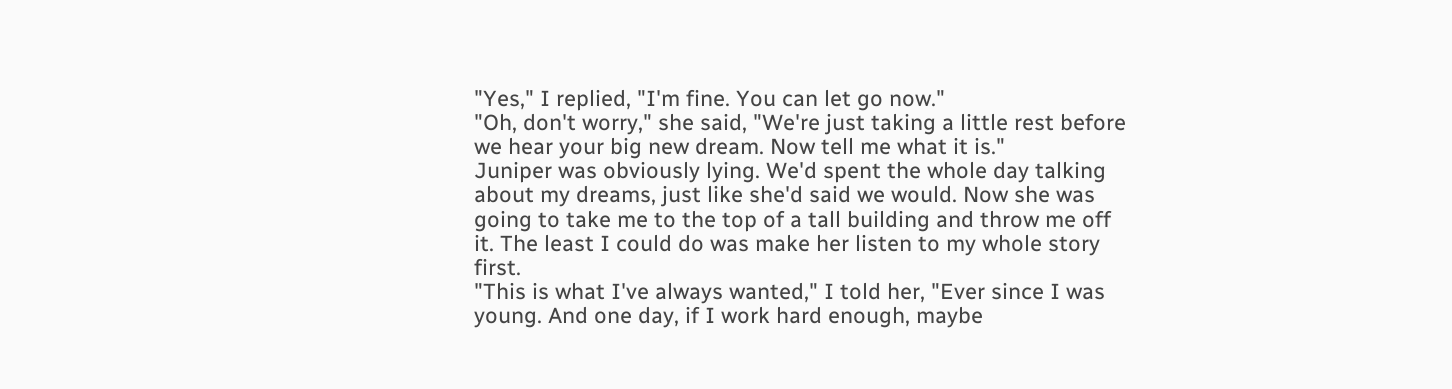"Yes," I replied, "I'm fine. You can let go now."
"Oh, don't worry," she said, "We're just taking a little rest before we hear your big new dream. Now tell me what it is."
Juniper was obviously lying. We'd spent the whole day talking about my dreams, just like she'd said we would. Now she was going to take me to the top of a tall building and throw me off it. The least I could do was make her listen to my whole story first.
"This is what I've always wanted," I told her, "Ever since I was young. And one day, if I work hard enough, maybe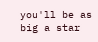you'll be as big a star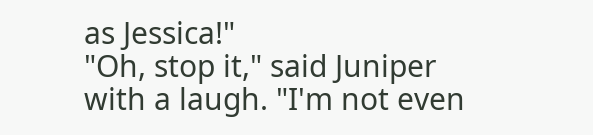as Jessica!"
"Oh, stop it," said Juniper with a laugh. "I'm not even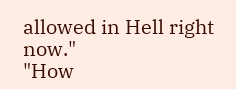allowed in Hell right now."
"How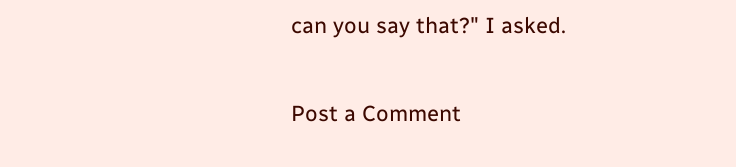can you say that?" I asked.

Post a Comment